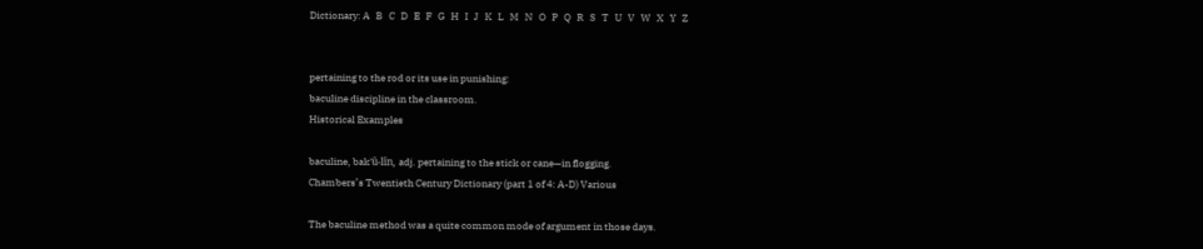Dictionary: A   B   C   D   E   F   G   H   I   J   K   L   M   N   O   P   Q   R   S   T   U   V   W   X   Y   Z


pertaining to the rod or its use in punishing:
baculine discipline in the classroom.
Historical Examples

baculine, bak′ū-līn, adj. pertaining to the stick or cane—in flogging.
Chambers’s Twentieth Century Dictionary (part 1 of 4: A-D) Various

The baculine method was a quite common mode of argument in those days.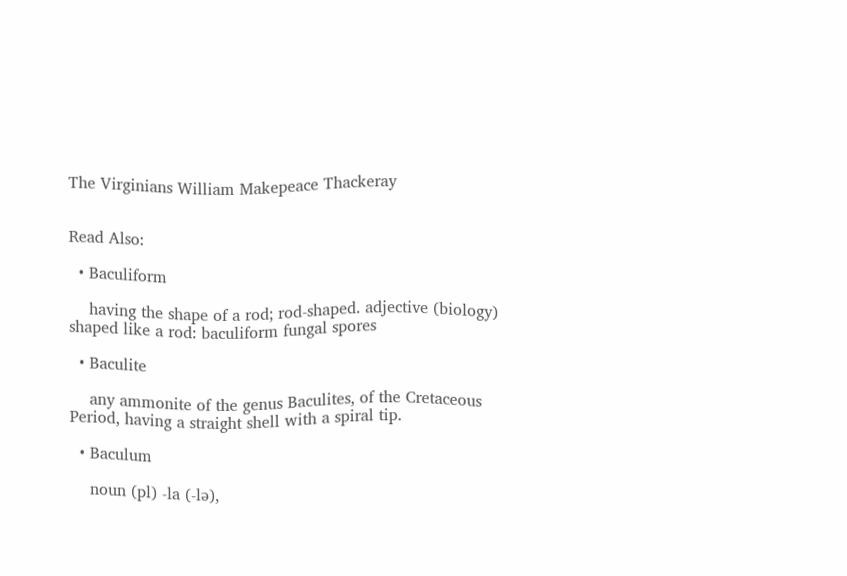The Virginians William Makepeace Thackeray


Read Also:

  • Baculiform

    having the shape of a rod; rod-shaped. adjective (biology) shaped like a rod: baculiform fungal spores

  • Baculite

    any ammonite of the genus Baculites, of the Cretaceous Period, having a straight shell with a spiral tip.

  • Baculum

    noun (pl) -la (-lə),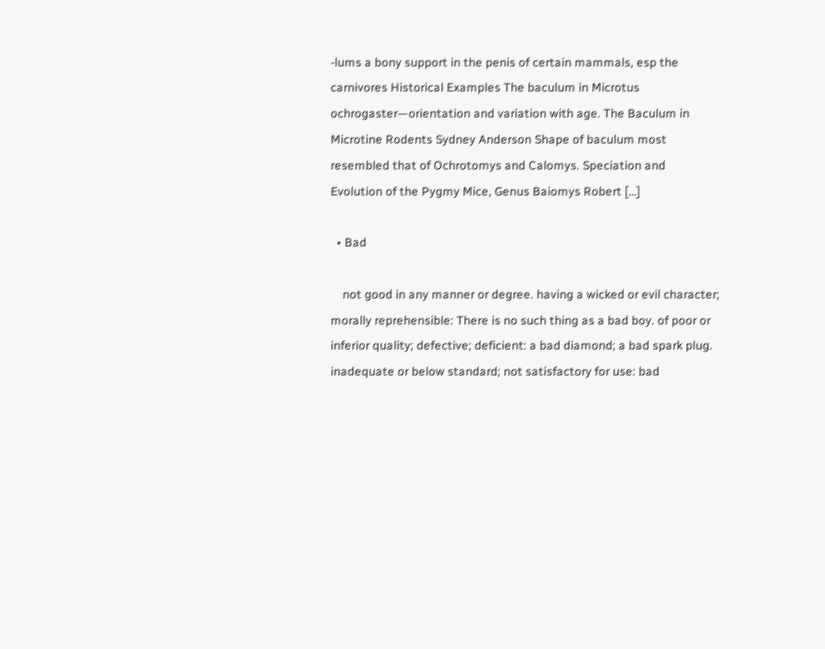-lums a bony support in the penis of certain mammals, esp the carnivores Historical Examples The baculum in Microtus ochrogaster—orientation and variation with age. The Baculum in Microtine Rodents Sydney Anderson Shape of baculum most resembled that of Ochrotomys and Calomys. Speciation and Evolution of the Pygmy Mice, Genus Baiomys Robert […]

  • Bad

    not good in any manner or degree. having a wicked or evil character; morally reprehensible: There is no such thing as a bad boy. of poor or inferior quality; defective; deficient: a bad diamond; a bad spark plug. inadequate or below standard; not satisfactory for use: bad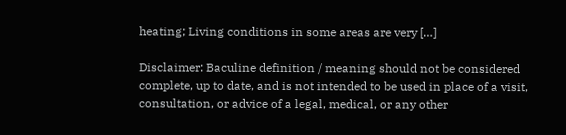heating; Living conditions in some areas are very […]

Disclaimer: Baculine definition / meaning should not be considered complete, up to date, and is not intended to be used in place of a visit, consultation, or advice of a legal, medical, or any other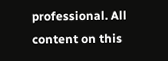professional. All content on this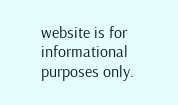website is for informational purposes only.